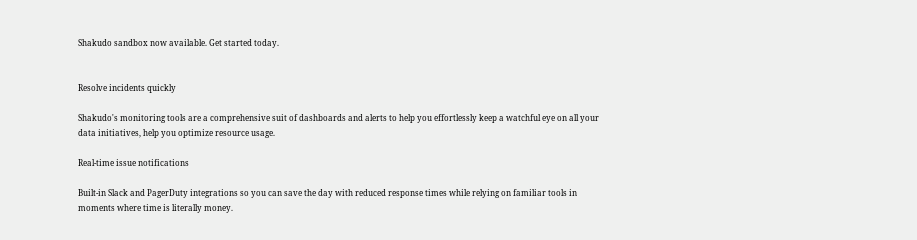Shakudo sandbox now available. Get started today.


Resolve incidents quickly

Shakudo's monitoring tools are a comprehensive suit of dashboards and alerts to help you effortlessly keep a watchful eye on all your data initiatives, help you optimize resource usage.

Real-time issue notifications

Built-in Slack and PagerDuty integrations so you can save the day with reduced response times while relying on familiar tools in moments where time is literally money.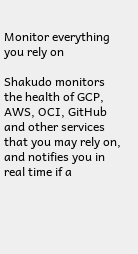Monitor everything you rely on

Shakudo monitors the health of GCP, AWS, OCI, GitHub and other services that you may rely on, and notifies you in real time if a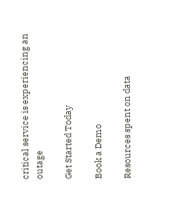critical service is experiencing an outage

Get Started Today

Book a Demo

Resources spent on data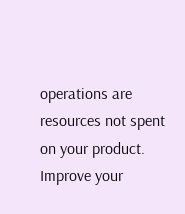operations are resources not spent on your product. Improve your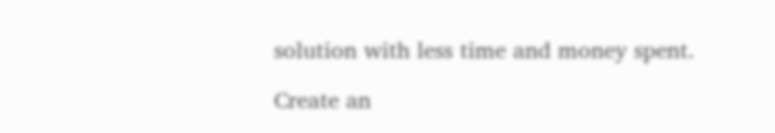solution with less time and money spent.

Create an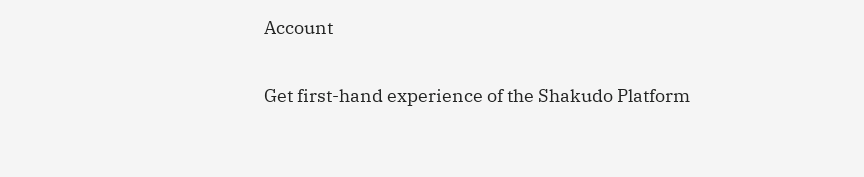Account

Get first-hand experience of the Shakudo Platform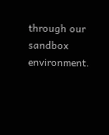through our sandbox environment.